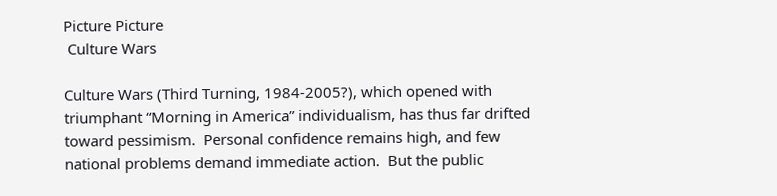Picture Picture
 Culture Wars

Culture Wars (Third Turning, 1984-2005?), which opened with triumphant “Morning in America” individualism, has thus far drifted toward pessimism.  Personal confidence remains high, and few national problems demand immediate action.  But the public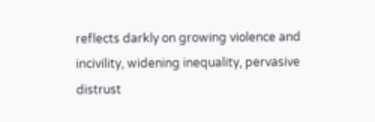reflects darkly on growing violence and incivility, widening inequality, pervasive distrust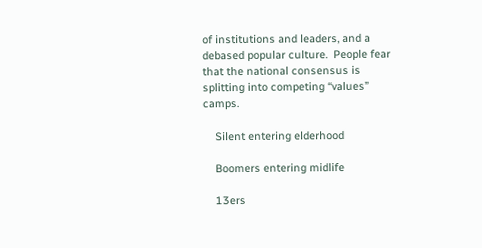of institutions and leaders, and a debased popular culture.  People fear that the national consensus is splitting into competing “values” camps.

    Silent entering elderhood

    Boomers entering midlife

    13ers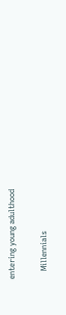entering young adulthood

    Millennials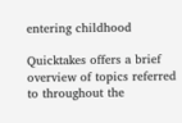entering childhood

Quicktakes offers a brief overview of topics referred to throughout the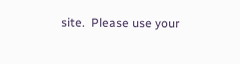site.  Please use your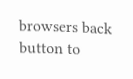browsers back button to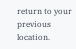return to your previous location.